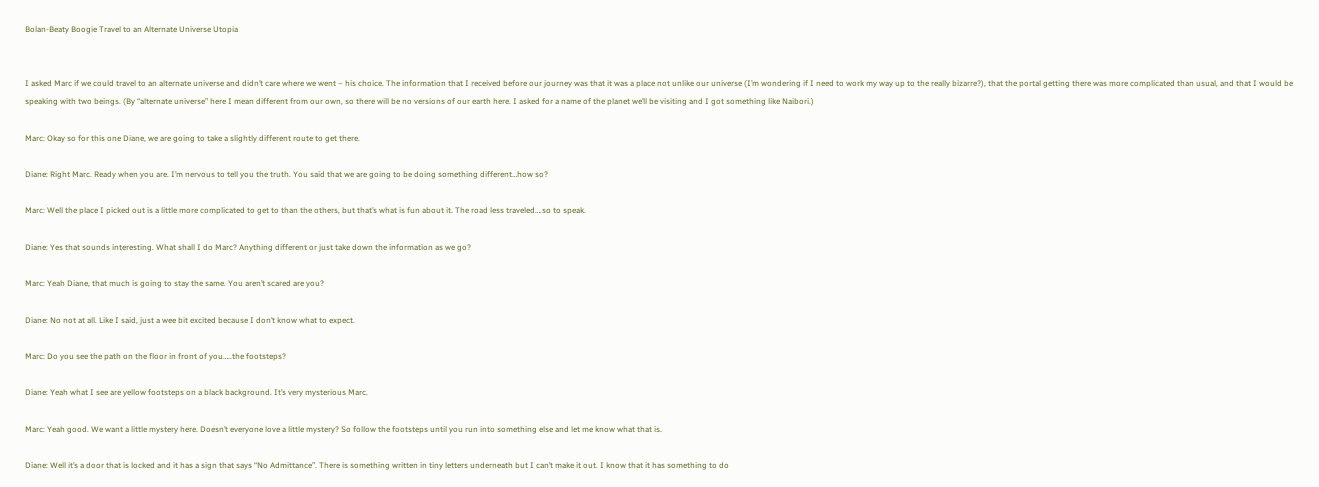Bolan-Beaty Boogie Travel to an Alternate Universe Utopia


I asked Marc if we could travel to an alternate universe and didn’t care where we went – his choice. The information that I received before our journey was that it was a place not unlike our universe (I’m wondering if I need to work my way up to the really bizarre?), that the portal getting there was more complicated than usual, and that I would be speaking with two beings. (By “alternate universe” here I mean different from our own, so there will be no versions of our earth here. I asked for a name of the planet we’ll be visiting and I got something like Naibori.)

Marc: Okay so for this one Diane, we are going to take a slightly different route to get there.

Diane: Right Marc. Ready when you are. I’m nervous to tell you the truth. You said that we are going to be doing something different…how so?

Marc: Well the place I picked out is a little more complicated to get to than the others, but that’s what is fun about it. The road less traveled….so to speak.

Diane: Yes that sounds interesting. What shall I do Marc? Anything different or just take down the information as we go?

Marc: Yeah Diane, that much is going to stay the same. You aren’t scared are you?

Diane: No not at all. Like I said, just a wee bit excited because I don’t know what to expect.

Marc: Do you see the path on the floor in front of you…..the footsteps?

Diane: Yeah what I see are yellow footsteps on a black background. It’s very mysterious Marc.

Marc: Yeah good. We want a little mystery here. Doesn’t everyone love a little mystery? So follow the footsteps until you run into something else and let me know what that is.

Diane: Well it’s a door that is locked and it has a sign that says “No Admittance”. There is something written in tiny letters underneath but I can’t make it out. I know that it has something to do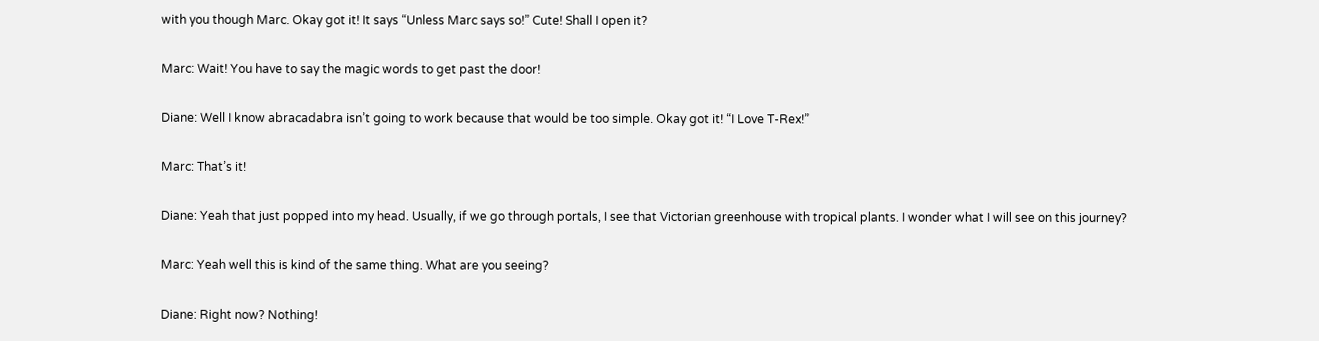with you though Marc. Okay got it! It says “Unless Marc says so!” Cute! Shall I open it?

Marc: Wait! You have to say the magic words to get past the door!

Diane: Well I know abracadabra isn’t going to work because that would be too simple. Okay got it! “I Love T-Rex!”

Marc: That’s it!

Diane: Yeah that just popped into my head. Usually, if we go through portals, I see that Victorian greenhouse with tropical plants. I wonder what I will see on this journey?

Marc: Yeah well this is kind of the same thing. What are you seeing?

Diane: Right now? Nothing!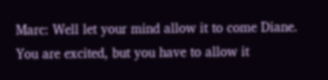Marc: Well let your mind allow it to come Diane. You are excited, but you have to allow it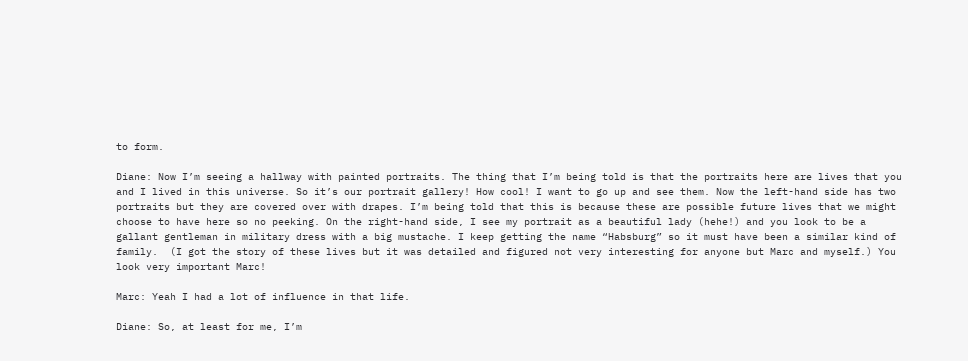to form.

Diane: Now I’m seeing a hallway with painted portraits. The thing that I’m being told is that the portraits here are lives that you and I lived in this universe. So it’s our portrait gallery! How cool! I want to go up and see them. Now the left-hand side has two portraits but they are covered over with drapes. I’m being told that this is because these are possible future lives that we might choose to have here so no peeking. On the right-hand side, I see my portrait as a beautiful lady (hehe!) and you look to be a gallant gentleman in military dress with a big mustache. I keep getting the name “Habsburg” so it must have been a similar kind of family.  (I got the story of these lives but it was detailed and figured not very interesting for anyone but Marc and myself.) You look very important Marc!

Marc: Yeah I had a lot of influence in that life.

Diane: So, at least for me, I’m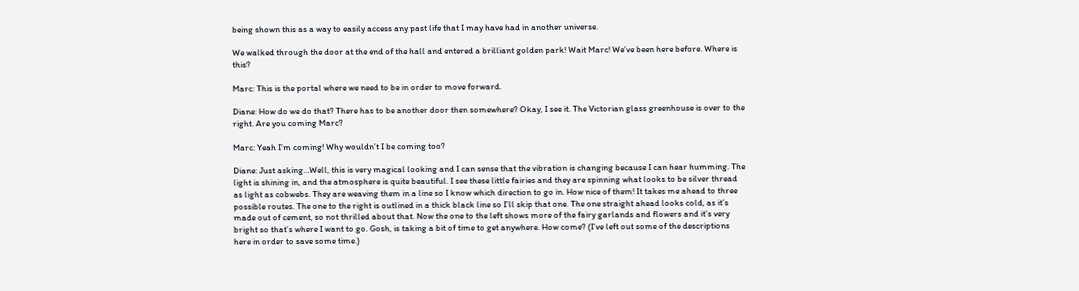being shown this as a way to easily access any past life that I may have had in another universe.

We walked through the door at the end of the hall and entered a brilliant golden park! Wait Marc! We’ve been here before. Where is this?

Marc: This is the portal where we need to be in order to move forward.

Diane: How do we do that? There has to be another door then somewhere? Okay, I see it. The Victorian glass greenhouse is over to the right. Are you coming Marc?

Marc: Yeah I’m coming! Why wouldn’t I be coming too?

Diane: Just asking…Well, this is very magical looking and I can sense that the vibration is changing because I can hear humming. The light is shining in, and the atmosphere is quite beautiful. I see these little fairies and they are spinning what looks to be silver thread as light as cobwebs. They are weaving them in a line so I know which direction to go in. How nice of them! It takes me ahead to three possible routes. The one to the right is outlined in a thick black line so I’ll skip that one. The one straight ahead looks cold, as it’s made out of cement, so not thrilled about that. Now the one to the left shows more of the fairy garlands and flowers and it’s very bright so that’s where I want to go. Gosh, is taking a bit of time to get anywhere. How come? (I’ve left out some of the descriptions here in order to save some time.)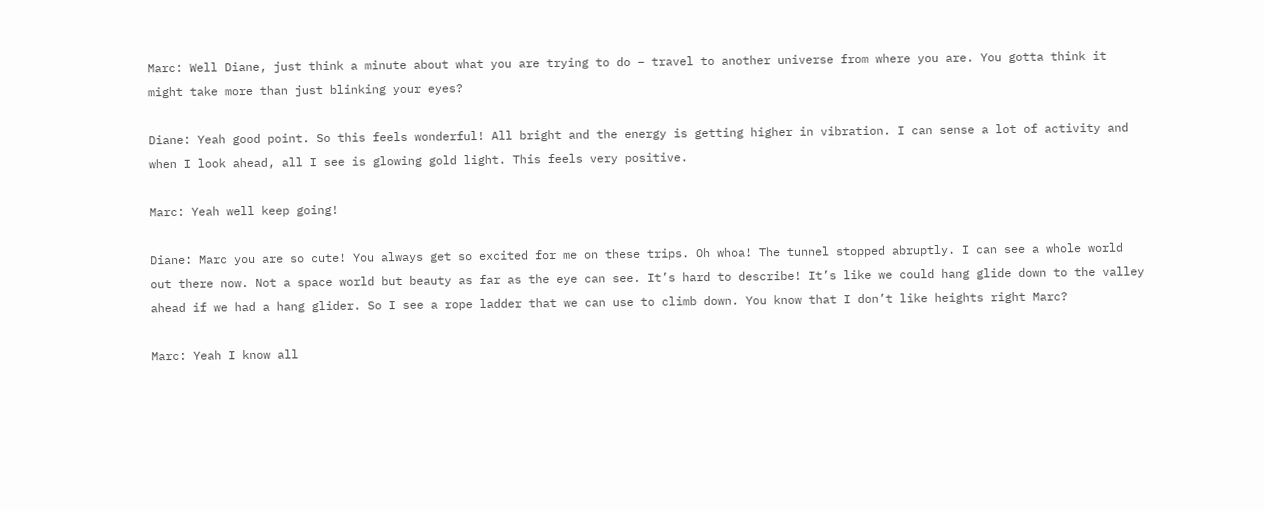Marc: Well Diane, just think a minute about what you are trying to do – travel to another universe from where you are. You gotta think it might take more than just blinking your eyes?

Diane: Yeah good point. So this feels wonderful! All bright and the energy is getting higher in vibration. I can sense a lot of activity and when I look ahead, all I see is glowing gold light. This feels very positive.

Marc: Yeah well keep going!

Diane: Marc you are so cute! You always get so excited for me on these trips. Oh whoa! The tunnel stopped abruptly. I can see a whole world out there now. Not a space world but beauty as far as the eye can see. It’s hard to describe! It’s like we could hang glide down to the valley ahead if we had a hang glider. So I see a rope ladder that we can use to climb down. You know that I don’t like heights right Marc?

Marc: Yeah I know all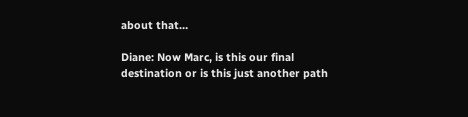about that…

Diane: Now Marc, is this our final destination or is this just another path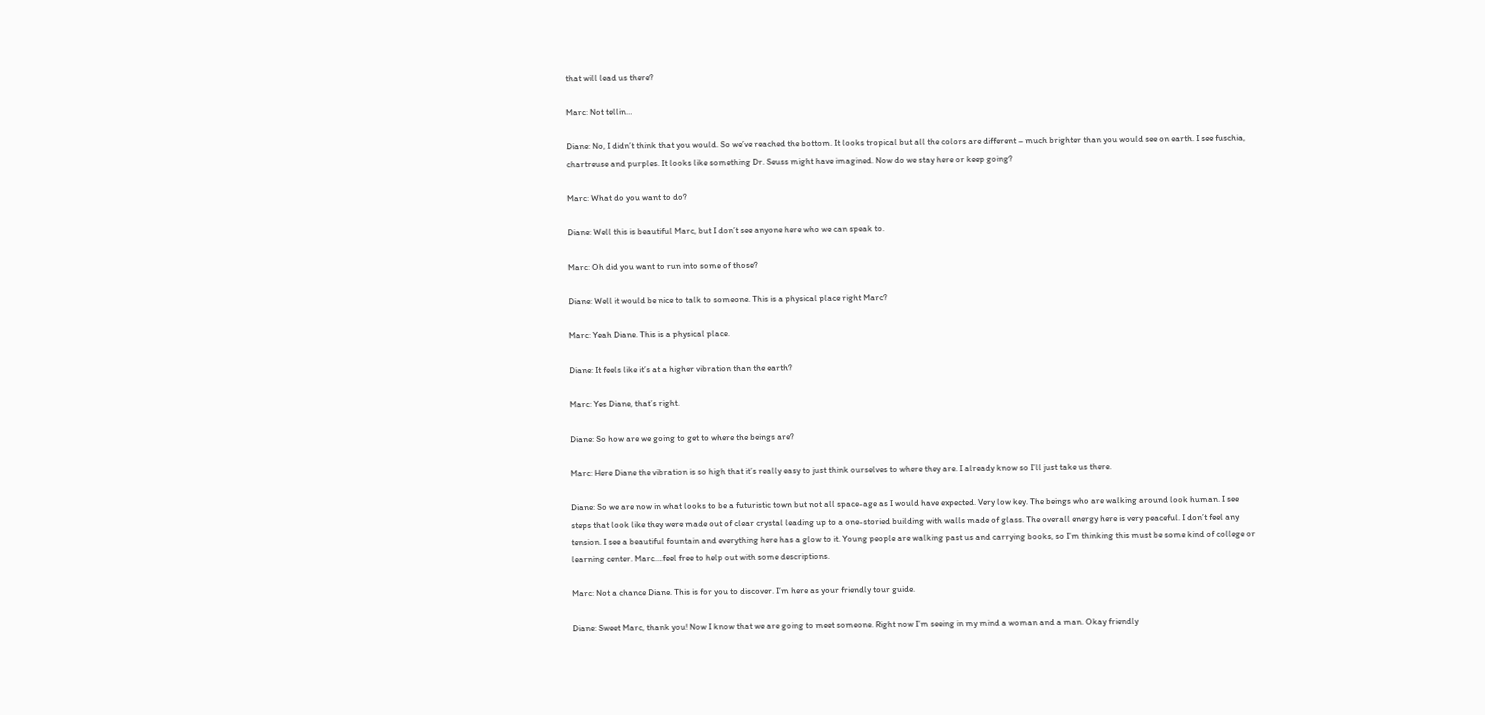that will lead us there?

Marc: Not tellin…

Diane: No, I didn’t think that you would. So we’ve reached the bottom. It looks tropical but all the colors are different – much brighter than you would see on earth. I see fuschia, chartreuse and purples. It looks like something Dr. Seuss might have imagined. Now do we stay here or keep going?

Marc: What do you want to do?

Diane: Well this is beautiful Marc, but I don’t see anyone here who we can speak to.

Marc: Oh did you want to run into some of those?

Diane: Well it would be nice to talk to someone. This is a physical place right Marc?

Marc: Yeah Diane. This is a physical place.

Diane: It feels like it’s at a higher vibration than the earth?

Marc: Yes Diane, that’s right.

Diane: So how are we going to get to where the beings are?

Marc: Here Diane the vibration is so high that it’s really easy to just think ourselves to where they are. I already know so I’ll just take us there.

Diane: So we are now in what looks to be a futuristic town but not all space-age as I would have expected. Very low key. The beings who are walking around look human. I see steps that look like they were made out of clear crystal leading up to a one-storied building with walls made of glass. The overall energy here is very peaceful. I don’t feel any tension. I see a beautiful fountain and everything here has a glow to it. Young people are walking past us and carrying books, so I’m thinking this must be some kind of college or learning center. Marc….feel free to help out with some descriptions.

Marc: Not a chance Diane. This is for you to discover. I’m here as your friendly tour guide.

Diane: Sweet Marc, thank you! Now I know that we are going to meet someone. Right now I’m seeing in my mind a woman and a man. Okay friendly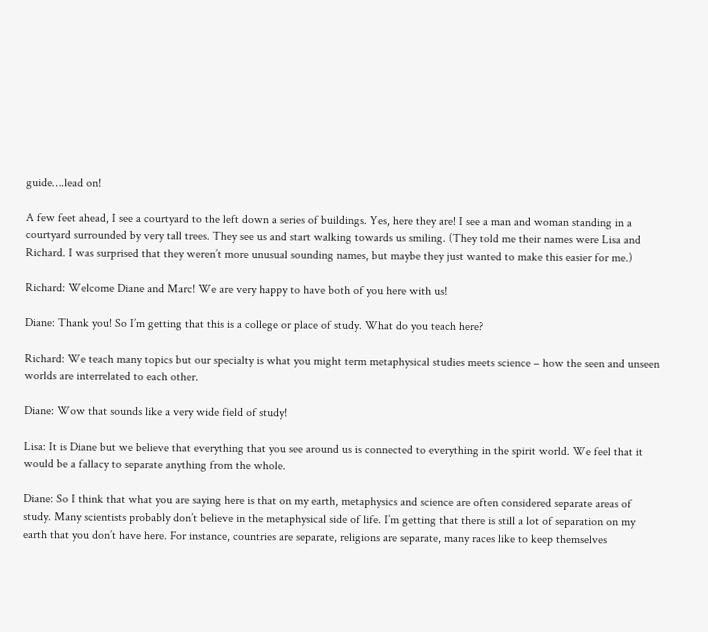guide….lead on!

A few feet ahead, I see a courtyard to the left down a series of buildings. Yes, here they are! I see a man and woman standing in a courtyard surrounded by very tall trees. They see us and start walking towards us smiling. (They told me their names were Lisa and Richard. I was surprised that they weren’t more unusual sounding names, but maybe they just wanted to make this easier for me.)

Richard: Welcome Diane and Marc! We are very happy to have both of you here with us!

Diane: Thank you! So I’m getting that this is a college or place of study. What do you teach here?

Richard: We teach many topics but our specialty is what you might term metaphysical studies meets science – how the seen and unseen worlds are interrelated to each other.

Diane: Wow that sounds like a very wide field of study!

Lisa: It is Diane but we believe that everything that you see around us is connected to everything in the spirit world. We feel that it would be a fallacy to separate anything from the whole.

Diane: So I think that what you are saying here is that on my earth, metaphysics and science are often considered separate areas of study. Many scientists probably don’t believe in the metaphysical side of life. I’m getting that there is still a lot of separation on my earth that you don’t have here. For instance, countries are separate, religions are separate, many races like to keep themselves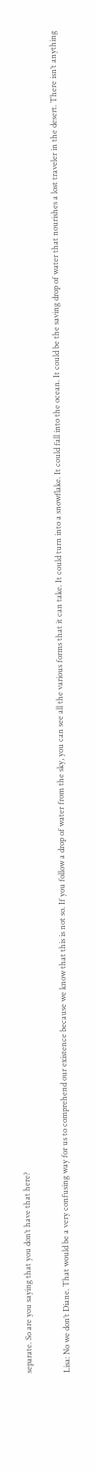separate. So are you saying that you don’t have that here?

Lisa: No we don’t Diane. That would be a very confusing way for us to comprehend our existence because we know that this is not so. If you follow a drop of water from the sky, you can see all the various forms that it can take. It could turn into a snowflake. It could fall into the ocean. It could be the saving drop of water that nourishes a lost traveler in the desert. There isn’t anything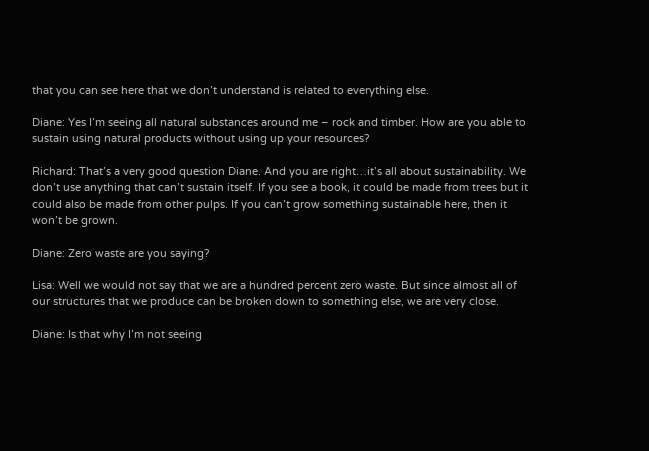that you can see here that we don’t understand is related to everything else.

Diane: Yes I’m seeing all natural substances around me – rock and timber. How are you able to sustain using natural products without using up your resources?

Richard: That’s a very good question Diane. And you are right…it’s all about sustainability. We don’t use anything that can’t sustain itself. If you see a book, it could be made from trees but it could also be made from other pulps. If you can’t grow something sustainable here, then it won’t be grown.

Diane: Zero waste are you saying?

Lisa: Well we would not say that we are a hundred percent zero waste. But since almost all of our structures that we produce can be broken down to something else, we are very close.

Diane: Is that why I’m not seeing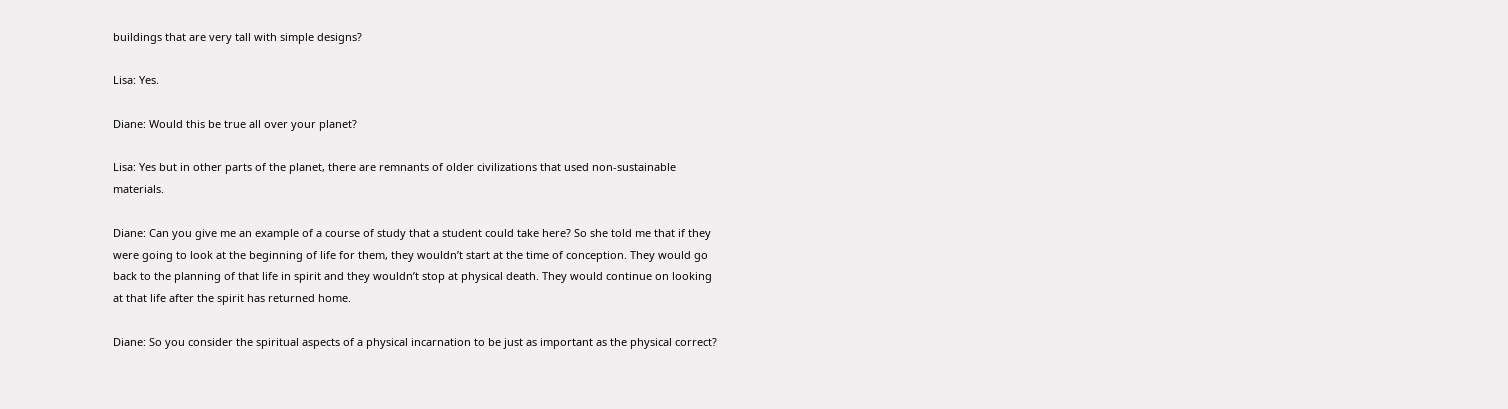buildings that are very tall with simple designs?

Lisa: Yes.

Diane: Would this be true all over your planet?

Lisa: Yes but in other parts of the planet, there are remnants of older civilizations that used non-sustainable materials.

Diane: Can you give me an example of a course of study that a student could take here? So she told me that if they were going to look at the beginning of life for them, they wouldn’t start at the time of conception. They would go back to the planning of that life in spirit and they wouldn’t stop at physical death. They would continue on looking at that life after the spirit has returned home.

Diane: So you consider the spiritual aspects of a physical incarnation to be just as important as the physical correct?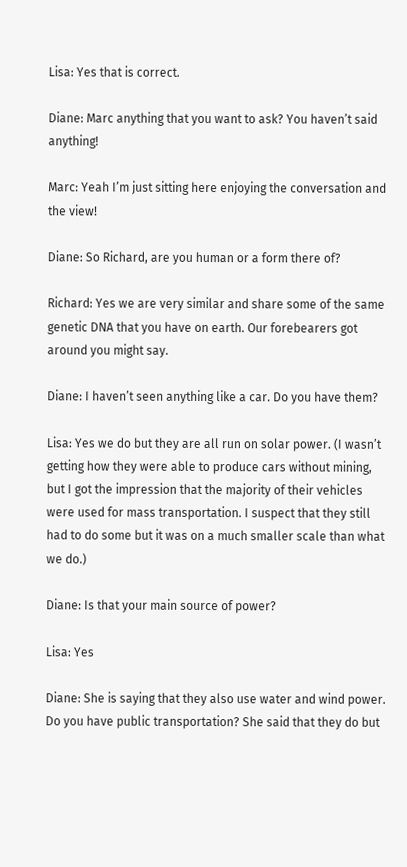Lisa: Yes that is correct.

Diane: Marc anything that you want to ask? You haven’t said anything!

Marc: Yeah I’m just sitting here enjoying the conversation and the view!

Diane: So Richard, are you human or a form there of?

Richard: Yes we are very similar and share some of the same genetic DNA that you have on earth. Our forebearers got around you might say.

Diane: I haven’t seen anything like a car. Do you have them?

Lisa: Yes we do but they are all run on solar power. (I wasn’t getting how they were able to produce cars without mining, but I got the impression that the majority of their vehicles were used for mass transportation. I suspect that they still had to do some but it was on a much smaller scale than what we do.)

Diane: Is that your main source of power?

Lisa: Yes

Diane: She is saying that they also use water and wind power. Do you have public transportation? She said that they do but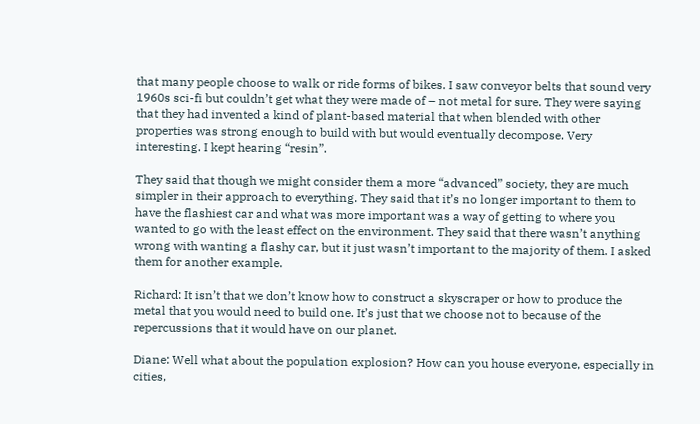that many people choose to walk or ride forms of bikes. I saw conveyor belts that sound very 1960s sci-fi but couldn’t get what they were made of – not metal for sure. They were saying that they had invented a kind of plant-based material that when blended with other properties was strong enough to build with but would eventually decompose. Very interesting. I kept hearing “resin”.

They said that though we might consider them a more “advanced” society, they are much simpler in their approach to everything. They said that it’s no longer important to them to have the flashiest car and what was more important was a way of getting to where you wanted to go with the least effect on the environment. They said that there wasn’t anything wrong with wanting a flashy car, but it just wasn’t important to the majority of them. I asked them for another example.

Richard: It isn’t that we don’t know how to construct a skyscraper or how to produce the metal that you would need to build one. It’s just that we choose not to because of the repercussions that it would have on our planet.

Diane: Well what about the population explosion? How can you house everyone, especially in cities,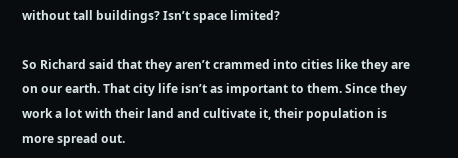without tall buildings? Isn’t space limited?

So Richard said that they aren’t crammed into cities like they are on our earth. That city life isn’t as important to them. Since they work a lot with their land and cultivate it, their population is more spread out.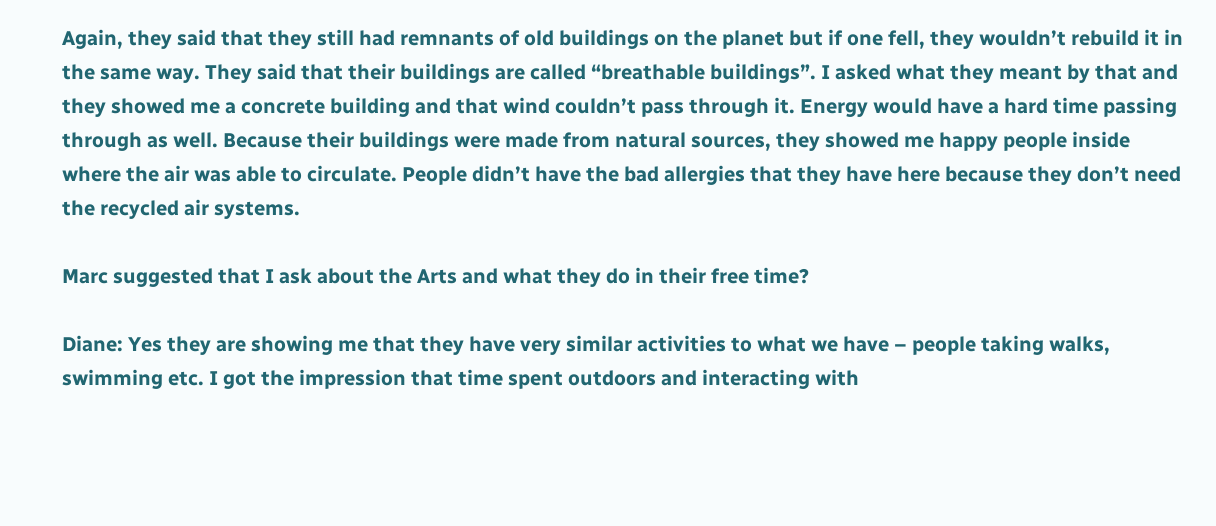Again, they said that they still had remnants of old buildings on the planet but if one fell, they wouldn’t rebuild it in the same way. They said that their buildings are called “breathable buildings”. I asked what they meant by that and they showed me a concrete building and that wind couldn’t pass through it. Energy would have a hard time passing through as well. Because their buildings were made from natural sources, they showed me happy people inside where the air was able to circulate. People didn’t have the bad allergies that they have here because they don’t need the recycled air systems.

Marc suggested that I ask about the Arts and what they do in their free time?

Diane: Yes they are showing me that they have very similar activities to what we have – people taking walks, swimming etc. I got the impression that time spent outdoors and interacting with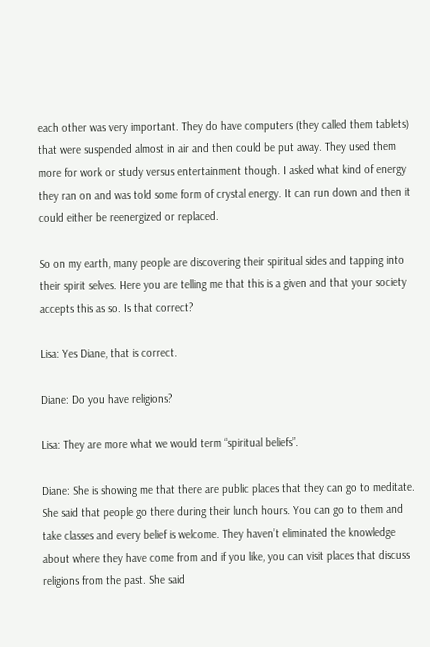each other was very important. They do have computers (they called them tablets) that were suspended almost in air and then could be put away. They used them more for work or study versus entertainment though. I asked what kind of energy they ran on and was told some form of crystal energy. It can run down and then it could either be reenergized or replaced.

So on my earth, many people are discovering their spiritual sides and tapping into their spirit selves. Here you are telling me that this is a given and that your society accepts this as so. Is that correct?

Lisa: Yes Diane, that is correct.

Diane: Do you have religions?

Lisa: They are more what we would term “spiritual beliefs”.

Diane: She is showing me that there are public places that they can go to meditate. She said that people go there during their lunch hours. You can go to them and take classes and every belief is welcome. They haven’t eliminated the knowledge about where they have come from and if you like, you can visit places that discuss religions from the past. She said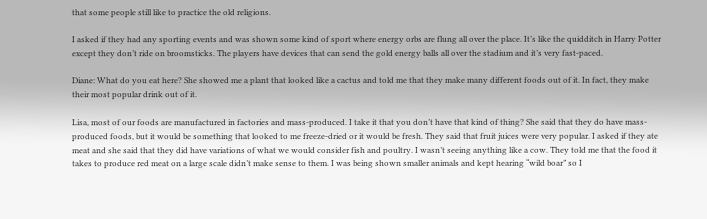that some people still like to practice the old religions.

I asked if they had any sporting events and was shown some kind of sport where energy orbs are flung all over the place. It’s like the quidditch in Harry Potter except they don’t ride on broomsticks. The players have devices that can send the gold energy balls all over the stadium and it’s very fast-paced.

Diane: What do you eat here? She showed me a plant that looked like a cactus and told me that they make many different foods out of it. In fact, they make their most popular drink out of it.

Lisa, most of our foods are manufactured in factories and mass-produced. I take it that you don’t have that kind of thing? She said that they do have mass-produced foods, but it would be something that looked to me freeze-dried or it would be fresh. They said that fruit juices were very popular. I asked if they ate meat and she said that they did have variations of what we would consider fish and poultry. I wasn’t seeing anything like a cow. They told me that the food it takes to produce red meat on a large scale didn’t make sense to them. I was being shown smaller animals and kept hearing “wild boar” so I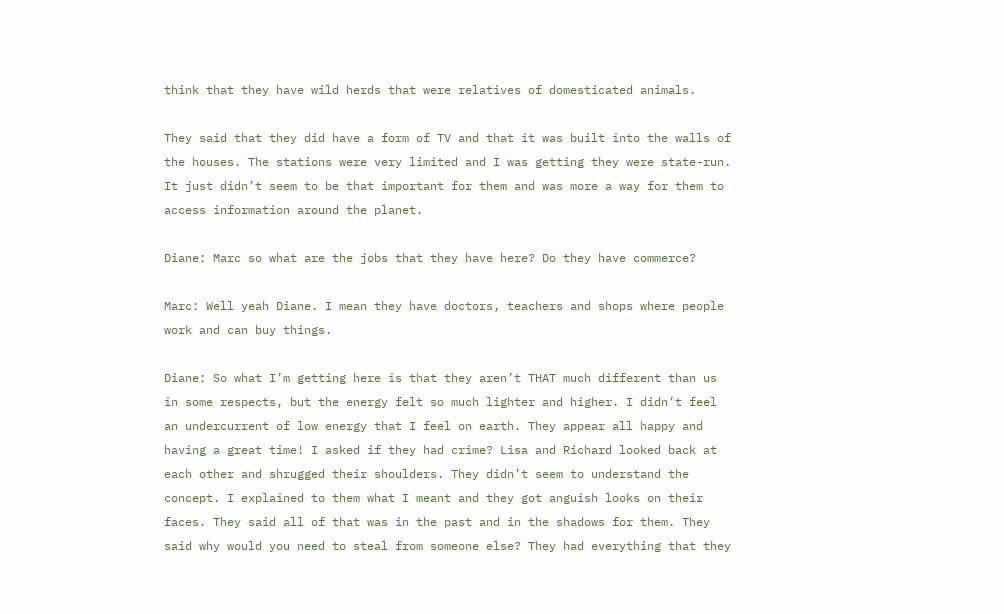think that they have wild herds that were relatives of domesticated animals.

They said that they did have a form of TV and that it was built into the walls of the houses. The stations were very limited and I was getting they were state-run. It just didn’t seem to be that important for them and was more a way for them to access information around the planet.

Diane: Marc so what are the jobs that they have here? Do they have commerce?

Marc: Well yeah Diane. I mean they have doctors, teachers and shops where people work and can buy things.

Diane: So what I’m getting here is that they aren’t THAT much different than us in some respects, but the energy felt so much lighter and higher. I didn’t feel an undercurrent of low energy that I feel on earth. They appear all happy and having a great time! I asked if they had crime? Lisa and Richard looked back at each other and shrugged their shoulders. They didn’t seem to understand the concept. I explained to them what I meant and they got anguish looks on their faces. They said all of that was in the past and in the shadows for them. They said why would you need to steal from someone else? They had everything that they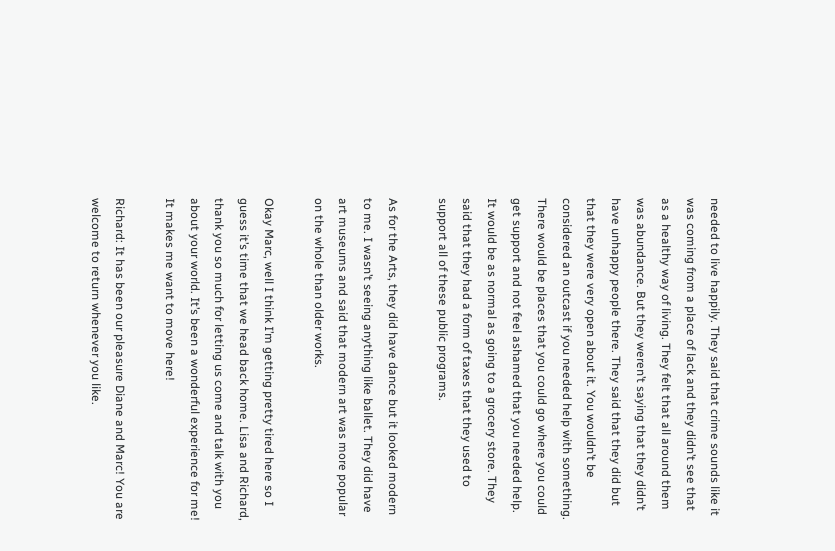needed to live happily. They said that crime sounds like it was coming from a place of lack and they didn’t see that as a healthy way of living. They felt that all around them was abundance. But they weren’t saying that they didn’t have unhappy people there. They said that they did but that they were very open about it. You wouldn’t be considered an outcast if you needed help with something. There would be places that you could go where you could get support and not feel ashamed that you needed help. It would be as normal as going to a grocery store. They said that they had a form of taxes that they used to support all of these public programs.

As for the Arts, they did have dance but it looked modern to me. I wasn’t seeing anything like ballet. They did have art museums and said that modern art was more popular on the whole than older works.

Okay Marc, well I think I’m getting pretty tired here so I guess it’s time that we head back home. Lisa and Richard, thank you so much for letting us come and talk with you about your world. It’s been a wonderful experience for me! It makes me want to move here!

Richard: It has been our pleasure Diane and Marc! You are welcome to return whenever you like.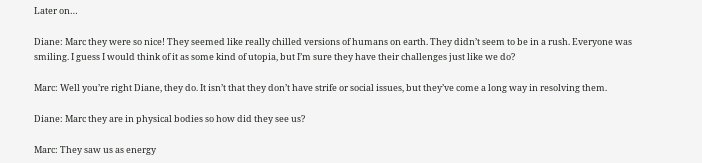Later on…

Diane: Marc they were so nice! They seemed like really chilled versions of humans on earth. They didn’t seem to be in a rush. Everyone was smiling. I guess I would think of it as some kind of utopia, but I’m sure they have their challenges just like we do?

Marc: Well you’re right Diane, they do. It isn’t that they don’t have strife or social issues, but they’ve come a long way in resolving them.

Diane: Marc they are in physical bodies so how did they see us?

Marc: They saw us as energy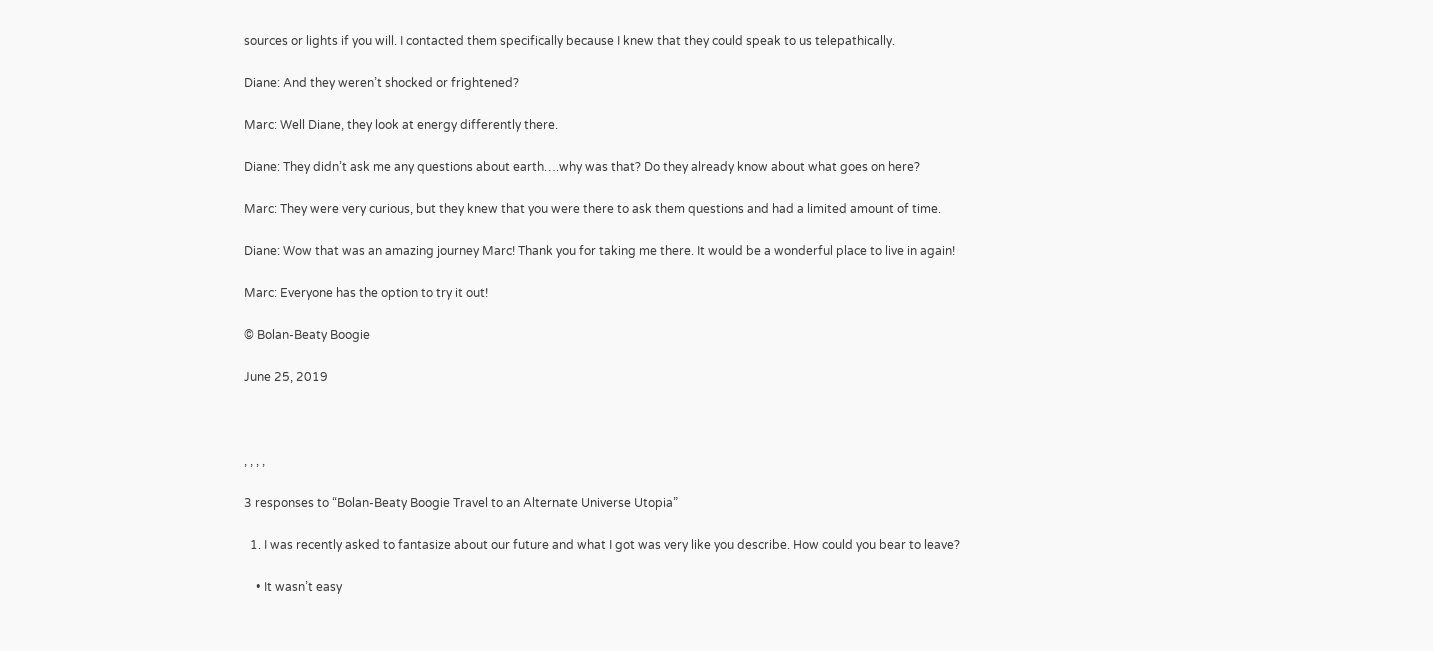sources or lights if you will. I contacted them specifically because I knew that they could speak to us telepathically.

Diane: And they weren’t shocked or frightened?

Marc: Well Diane, they look at energy differently there.

Diane: They didn’t ask me any questions about earth….why was that? Do they already know about what goes on here?

Marc: They were very curious, but they knew that you were there to ask them questions and had a limited amount of time.

Diane: Wow that was an amazing journey Marc! Thank you for taking me there. It would be a wonderful place to live in again!

Marc: Everyone has the option to try it out!

© Bolan-Beaty Boogie

June 25, 2019



, , , ,

3 responses to “Bolan-Beaty Boogie Travel to an Alternate Universe Utopia”

  1. I was recently asked to fantasize about our future and what I got was very like you describe. How could you bear to leave?

    • It wasn’t easy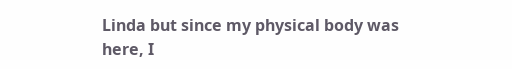Linda but since my physical body was here, I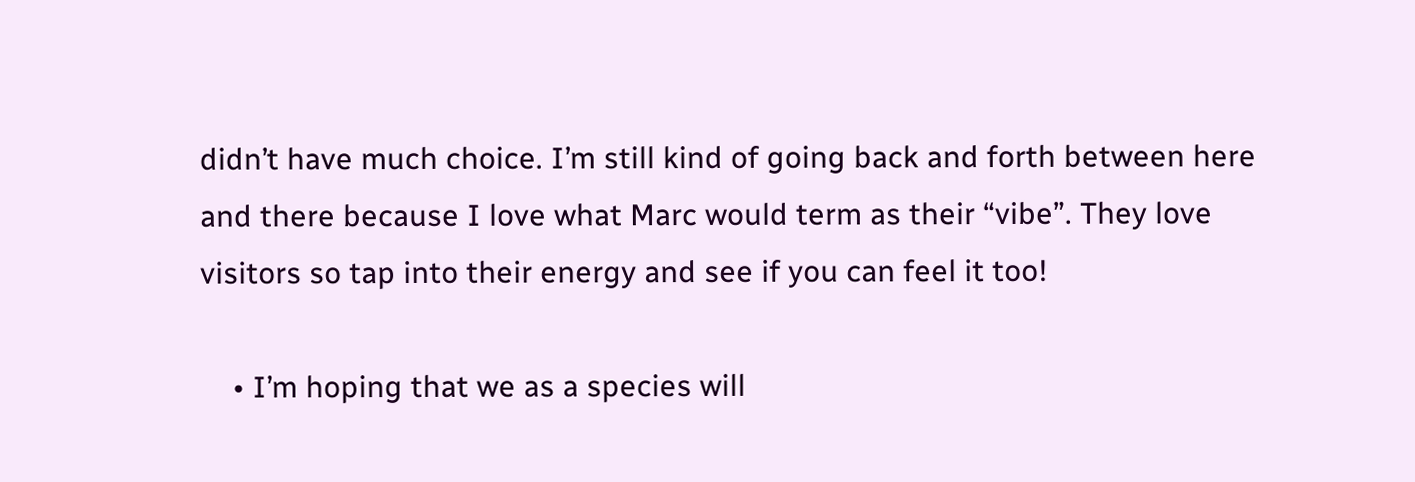didn’t have much choice. I’m still kind of going back and forth between here and there because I love what Marc would term as their “vibe”. They love visitors so tap into their energy and see if you can feel it too!

    • I’m hoping that we as a species will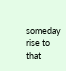someday rise to that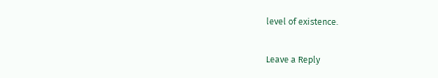level of existence.

Leave a Reply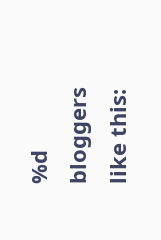%d bloggers like this: